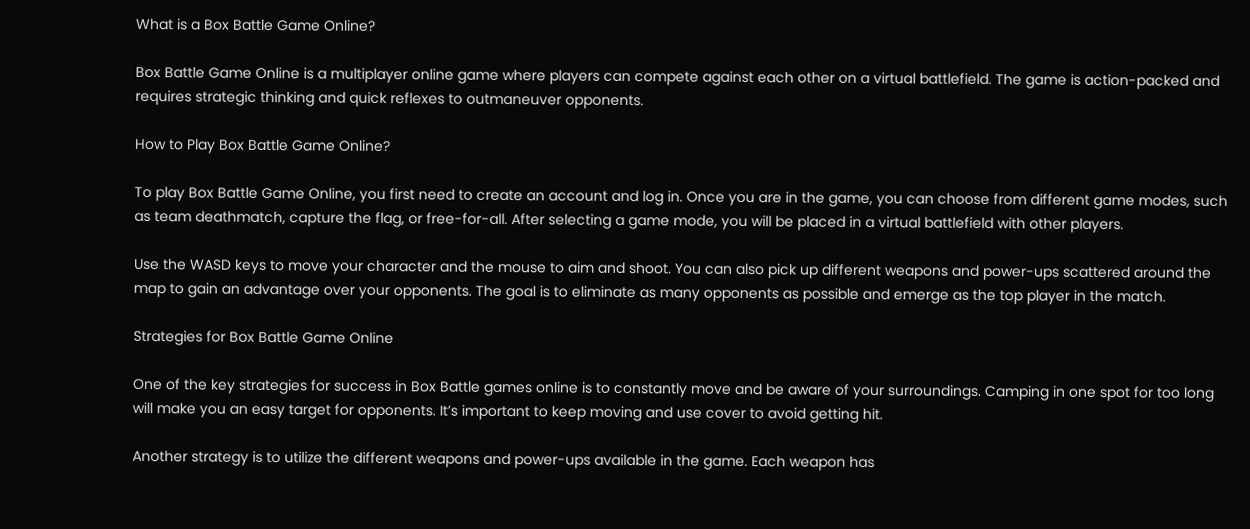What is a Box Battle Game Online?

Box Battle Game Online is a multiplayer online game where players can compete against each other on a virtual battlefield. The game is action-packed and requires strategic thinking and quick reflexes to outmaneuver opponents.

How to Play Box Battle Game Online?

To play Box Battle Game Online, you first need to create an account and log in. Once you are in the game, you can choose from different game modes, such as team deathmatch, capture the flag, or free-for-all. After selecting a game mode, you will be placed in a virtual battlefield with other players.

Use the WASD keys to move your character and the mouse to aim and shoot. You can also pick up different weapons and power-ups scattered around the map to gain an advantage over your opponents. The goal is to eliminate as many opponents as possible and emerge as the top player in the match.

Strategies for Box Battle Game Online

One of the key strategies for success in Box Battle games online is to constantly move and be aware of your surroundings. Camping in one spot for too long will make you an easy target for opponents. It’s important to keep moving and use cover to avoid getting hit.

Another strategy is to utilize the different weapons and power-ups available in the game. Each weapon has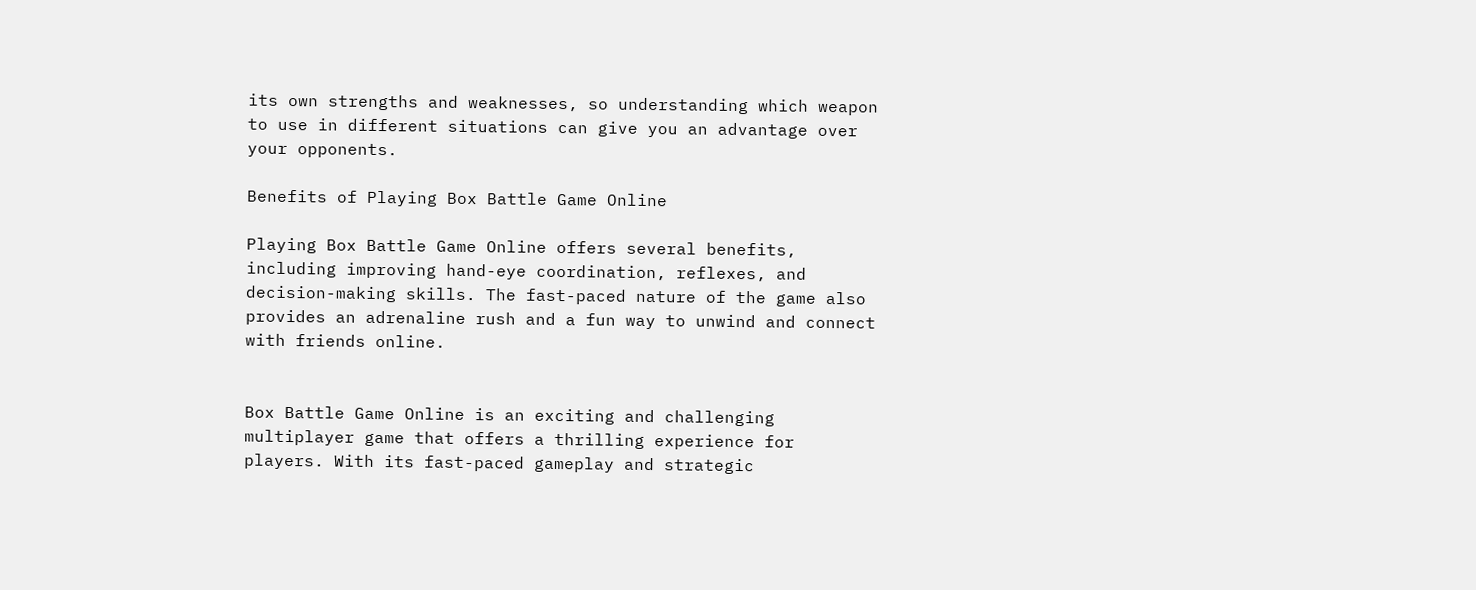its own strengths and weaknesses, so understanding which weapon to use in different situations can give you an advantage over your opponents.

Benefits of Playing Box Battle Game Online

Playing Box Battle Game Online offers several benefits, including improving hand-eye coordination, reflexes, and decision-making skills. The fast-paced nature of the game also provides an adrenaline rush and a fun way to unwind and connect with friends online.


Box Battle Game Online is an exciting and challenging multiplayer game that offers a thrilling experience for players. With its fast-paced gameplay and strategic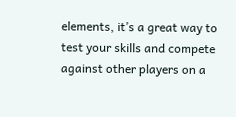elements, it’s a great way to test your skills and compete against other players on a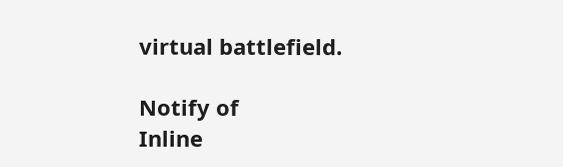virtual battlefield.

Notify of
Inline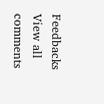Feedbacks
View all comments